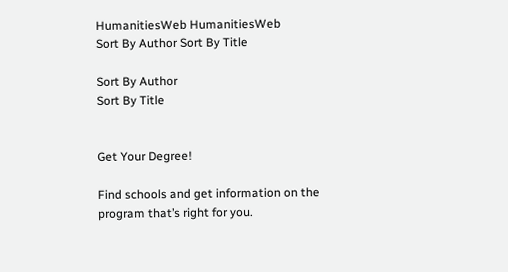HumanitiesWeb HumanitiesWeb
Sort By Author Sort By Title

Sort By Author
Sort By Title


Get Your Degree!

Find schools and get information on the program that’s right for you.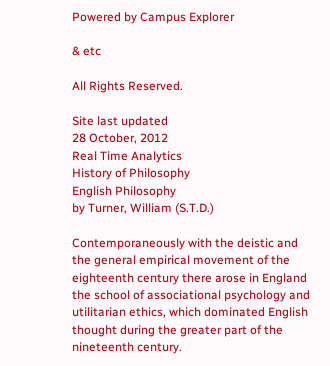Powered by Campus Explorer

& etc

All Rights Reserved.

Site last updated
28 October, 2012
Real Time Analytics
History of Philosophy
English Philosophy
by Turner, William (S.T.D.)

Contemporaneously with the deistic and the general empirical movement of the eighteenth century there arose in England the school of associational psychology and utilitarian ethics, which dominated English thought during the greater part of the nineteenth century.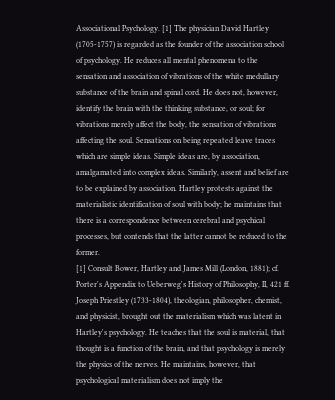Associational Psychology. [1] The physician David Hartley (1705-1757) is regarded as the founder of the association school of psychology. He reduces all mental phenomena to the sensation and association of vibrations of the white medullary substance of the brain and spinal cord. He does not, however, identify the brain with the thinking substance, or soul; for vibrations merely affect the body, the sensation of vibrations affecting the soul. Sensations on being repeated leave traces which are simple ideas. Simple ideas are, by association, amalgamated into complex ideas. Similarly, assent and belief are to be explained by association. Hartley protests against the materialistic identification of soul with body; he maintains that there is a correspondence between cerebral and psychical processes, but contends that the latter cannot be reduced to the former.
[1] Consult Bower, Hartley and James Mill (London, 1881); cf. Porter's Appendix to Ueberweg's History of Philosophy, II, 421 ff.
Joseph Priestley (1733-1804), theologian, philosopher, chemist, and physicist, brought out the materialism which was latent in Hartley's psychology. He teaches that the soul is material, that thought is a function of the brain, and that psychology is merely the physics of the nerves. He maintains, however, that psychological materialism does not imply the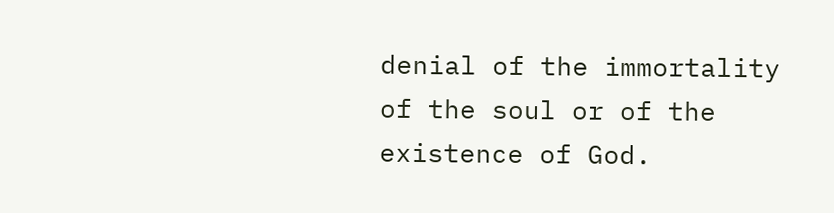denial of the immortality of the soul or of the existence of God.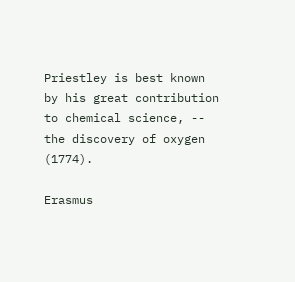Priestley is best known by his great contribution to chemical science, -- the discovery of oxygen (1774).

Erasmus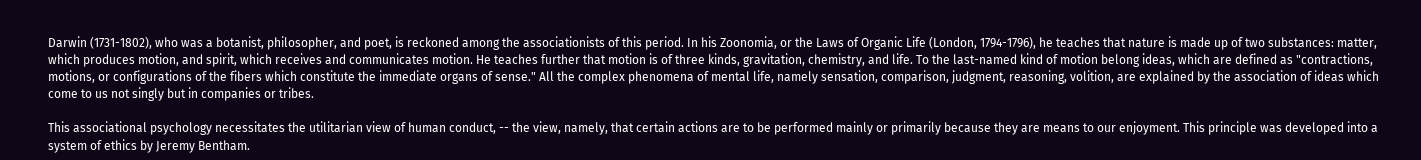Darwin (1731-1802), who was a botanist, philosopher, and poet, is reckoned among the associationists of this period. In his Zoonomia, or the Laws of Organic Life (London, 1794-1796), he teaches that nature is made up of two substances: matter, which produces motion, and spirit, which receives and communicates motion. He teaches further that motion is of three kinds, gravitation, chemistry, and life. To the last-named kind of motion belong ideas, which are defined as "contractions, motions, or configurations of the fibers which constitute the immediate organs of sense." All the complex phenomena of mental life, namely sensation, comparison, judgment, reasoning, volition, are explained by the association of ideas which come to us not singly but in companies or tribes.

This associational psychology necessitates the utilitarian view of human conduct, -- the view, namely, that certain actions are to be performed mainly or primarily because they are means to our enjoyment. This principle was developed into a system of ethics by Jeremy Bentham.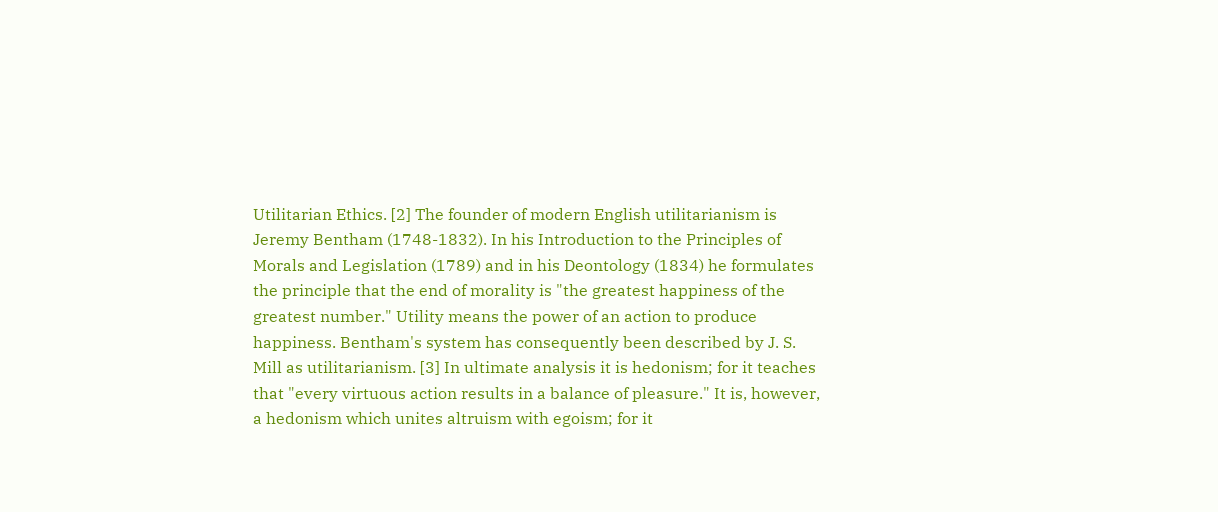Utilitarian Ethics. [2] The founder of modern English utilitarianism is Jeremy Bentham (1748-1832). In his Introduction to the Principles of Morals and Legislation (1789) and in his Deontology (1834) he formulates the principle that the end of morality is "the greatest happiness of the greatest number." Utility means the power of an action to produce happiness. Bentham's system has consequently been described by J. S. Mill as utilitarianism. [3] In ultimate analysis it is hedonism; for it teaches that "every virtuous action results in a balance of pleasure." It is, however, a hedonism which unites altruism with egoism; for it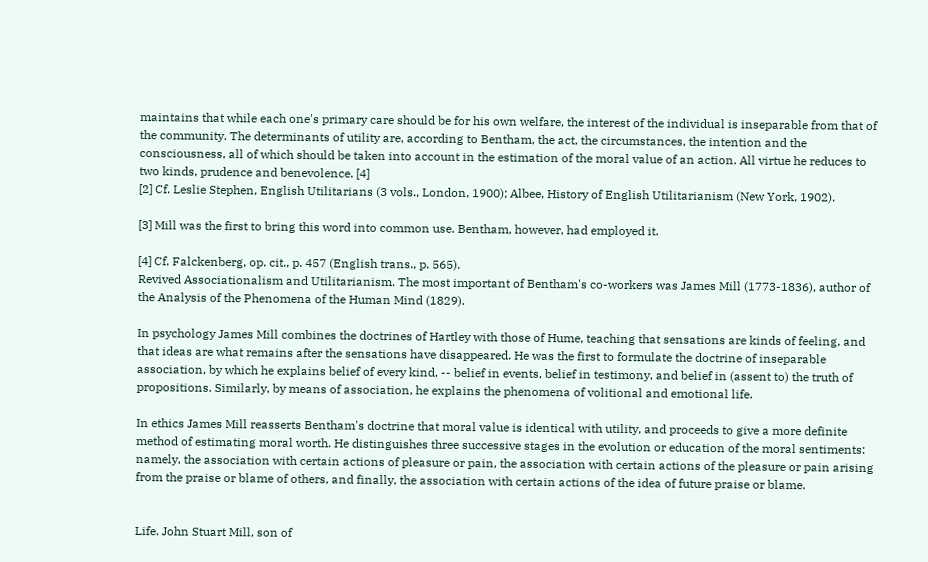maintains that while each one's primary care should be for his own welfare, the interest of the individual is inseparable from that of the community. The determinants of utility are, according to Bentham, the act, the circumstances, the intention and the consciousness, all of which should be taken into account in the estimation of the moral value of an action. All virtue he reduces to two kinds, prudence and benevolence. [4]
[2] Cf. Leslie Stephen, English Utilitarians (3 vols., London, 1900); Albee, History of English Utilitarianism (New York, 1902).

[3] Mill was the first to bring this word into common use. Bentham, however, had employed it.

[4] Cf. Falckenberg, op. cit., p. 457 (English trans., p. 565).
Revived Associationalism and Utilitarianism. The most important of Bentham's co-workers was James Mill (1773-1836), author of the Analysis of the Phenomena of the Human Mind (1829).

In psychology James Mill combines the doctrines of Hartley with those of Hume, teaching that sensations are kinds of feeling, and that ideas are what remains after the sensations have disappeared. He was the first to formulate the doctrine of inseparable association, by which he explains belief of every kind, -- belief in events, belief in testimony, and belief in (assent to) the truth of propositions. Similarly, by means of association, he explains the phenomena of volitional and emotional life.

In ethics James Mill reasserts Bentham's doctrine that moral value is identical with utility, and proceeds to give a more definite method of estimating moral worth. He distinguishes three successive stages in the evolution or education of the moral sentiments: namely, the association with certain actions of pleasure or pain, the association with certain actions of the pleasure or pain arising from the praise or blame of others, and finally, the association with certain actions of the idea of future praise or blame.


Life. John Stuart Mill, son of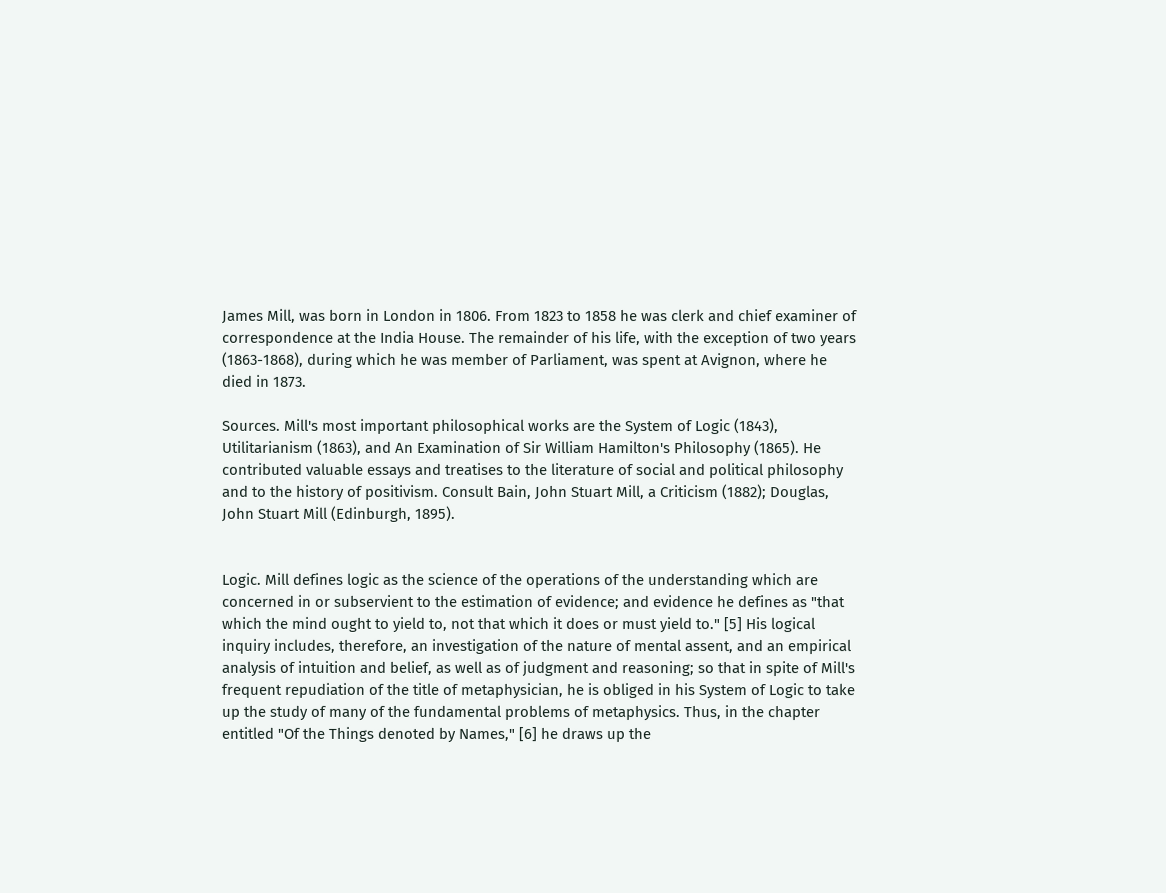James Mill, was born in London in 1806. From 1823 to 1858 he was clerk and chief examiner of correspondence at the India House. The remainder of his life, with the exception of two years (1863-1868), during which he was member of Parliament, was spent at Avignon, where he died in 1873.

Sources. Mill's most important philosophical works are the System of Logic (1843), Utilitarianism (1863), and An Examination of Sir William Hamilton's Philosophy (1865). He contributed valuable essays and treatises to the literature of social and political philosophy and to the history of positivism. Consult Bain, John Stuart Mill, a Criticism (1882); Douglas, John Stuart Mill (Edinburgh, 1895).


Logic. Mill defines logic as the science of the operations of the understanding which are concerned in or subservient to the estimation of evidence; and evidence he defines as "that which the mind ought to yield to, not that which it does or must yield to." [5] His logical inquiry includes, therefore, an investigation of the nature of mental assent, and an empirical analysis of intuition and belief, as well as of judgment and reasoning; so that in spite of Mill's frequent repudiation of the title of metaphysician, he is obliged in his System of Logic to take up the study of many of the fundamental problems of metaphysics. Thus, in the chapter entitled "Of the Things denoted by Names," [6] he draws up the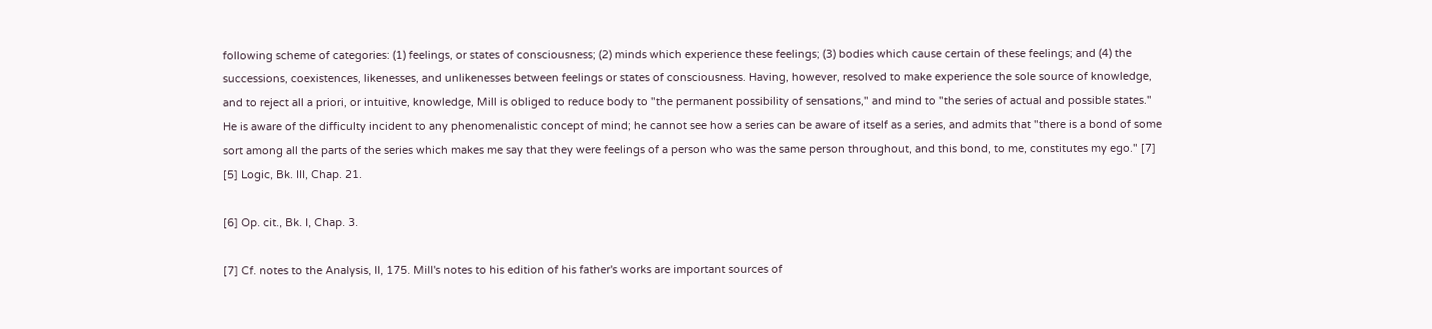following scheme of categories: (1) feelings, or states of consciousness; (2) minds which experience these feelings; (3) bodies which cause certain of these feelings; and (4) the successions, coexistences, likenesses, and unlikenesses between feelings or states of consciousness. Having, however, resolved to make experience the sole source of knowledge, and to reject all a priori, or intuitive, knowledge, Mill is obliged to reduce body to "the permanent possibility of sensations," and mind to "the series of actual and possible states." He is aware of the difficulty incident to any phenomenalistic concept of mind; he cannot see how a series can be aware of itself as a series, and admits that "there is a bond of some sort among all the parts of the series which makes me say that they were feelings of a person who was the same person throughout, and this bond, to me, constitutes my ego." [7]
[5] Logic, Bk. III, Chap. 21.

[6] Op. cit., Bk. I, Chap. 3.

[7] Cf. notes to the Analysis, II, 175. Mill's notes to his edition of his father's works are important sources of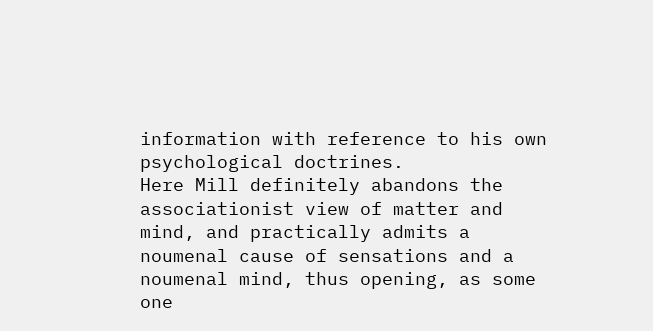information with reference to his own psychological doctrines.
Here Mill definitely abandons the associationist view of matter and mind, and practically admits a noumenal cause of sensations and a noumenal mind, thus opening, as some one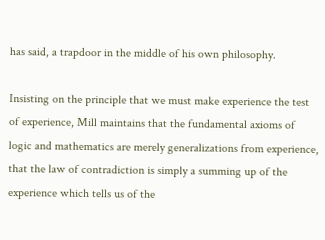has said, a trapdoor in the middle of his own philosophy.

Insisting on the principle that we must make experience the test of experience, Mill maintains that the fundamental axioms of logic and mathematics are merely generalizations from experience, that the law of contradiction is simply a summing up of the experience which tells us of the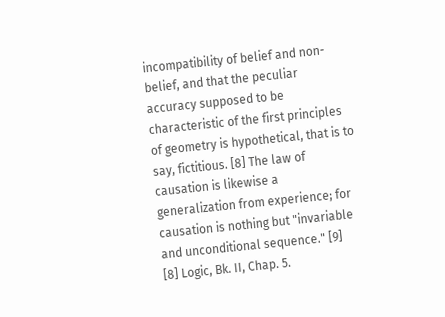incompatibility of belief and non-belief, and that the peculiar accuracy supposed to be characteristic of the first principles of geometry is hypothetical, that is to say, fictitious. [8] The law of causation is likewise a generalization from experience; for causation is nothing but "invariable and unconditional sequence." [9]
[8] Logic, Bk. II, Chap. 5.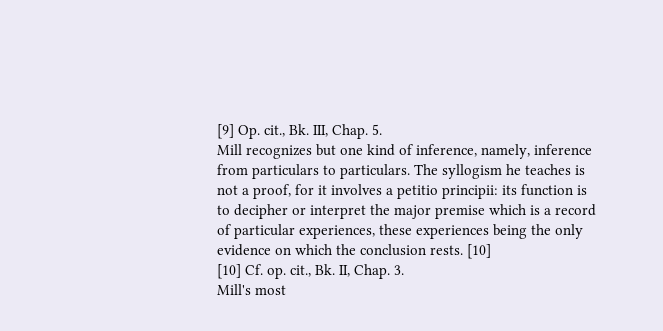[9] Op. cit., Bk. III, Chap. 5.
Mill recognizes but one kind of inference, namely, inference from particulars to particulars. The syllogism he teaches is not a proof, for it involves a petitio principii: its function is to decipher or interpret the major premise which is a record of particular experiences, these experiences being the only evidence on which the conclusion rests. [10]
[10] Cf. op. cit., Bk. II, Chap. 3.
Mill's most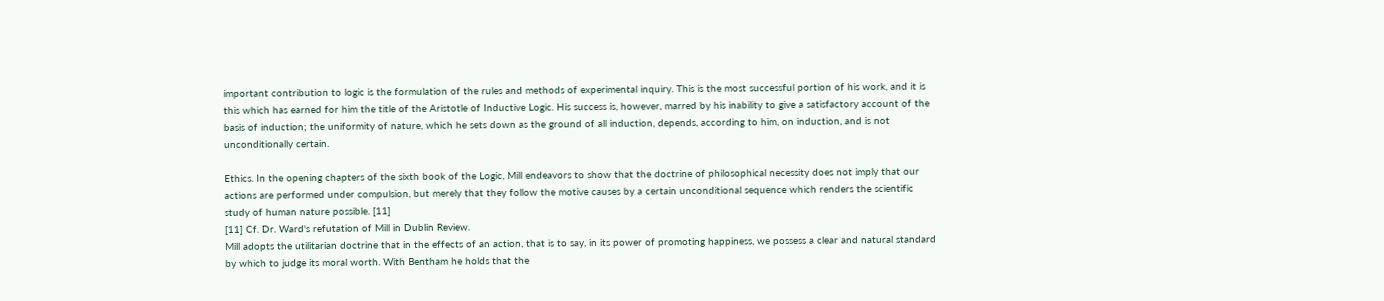important contribution to logic is the formulation of the rules and methods of experimental inquiry. This is the most successful portion of his work, and it is this which has earned for him the title of the Aristotle of Inductive Logic. His success is, however, marred by his inability to give a satisfactory account of the basis of induction; the uniformity of nature, which he sets down as the ground of all induction, depends, according to him, on induction, and is not unconditionally certain.

Ethics. In the opening chapters of the sixth book of the Logic, Mill endeavors to show that the doctrine of philosophical necessity does not imply that our actions are performed under compulsion, but merely that they follow the motive causes by a certain unconditional sequence which renders the scientific study of human nature possible. [11]
[11] Cf. Dr. Ward's refutation of Mill in Dublin Review.
Mill adopts the utilitarian doctrine that in the effects of an action, that is to say, in its power of promoting happiness, we possess a clear and natural standard by which to judge its moral worth. With Bentham he holds that the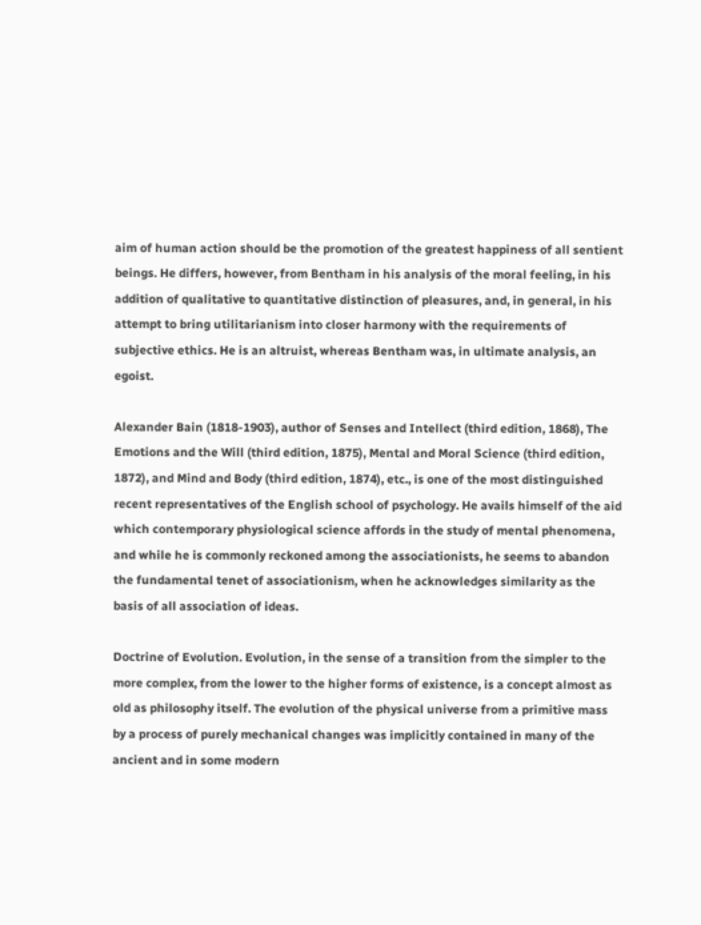aim of human action should be the promotion of the greatest happiness of all sentient beings. He differs, however, from Bentham in his analysis of the moral feeling, in his addition of qualitative to quantitative distinction of pleasures, and, in general, in his attempt to bring utilitarianism into closer harmony with the requirements of subjective ethics. He is an altruist, whereas Bentham was, in ultimate analysis, an egoist.

Alexander Bain (1818-1903), author of Senses and Intellect (third edition, 1868), The Emotions and the Will (third edition, 1875), Mental and Moral Science (third edition, 1872), and Mind and Body (third edition, 1874), etc., is one of the most distinguished recent representatives of the English school of psychology. He avails himself of the aid which contemporary physiological science affords in the study of mental phenomena, and while he is commonly reckoned among the associationists, he seems to abandon the fundamental tenet of associationism, when he acknowledges similarity as the basis of all association of ideas.

Doctrine of Evolution. Evolution, in the sense of a transition from the simpler to the more complex, from the lower to the higher forms of existence, is a concept almost as old as philosophy itself. The evolution of the physical universe from a primitive mass by a process of purely mechanical changes was implicitly contained in many of the ancient and in some modern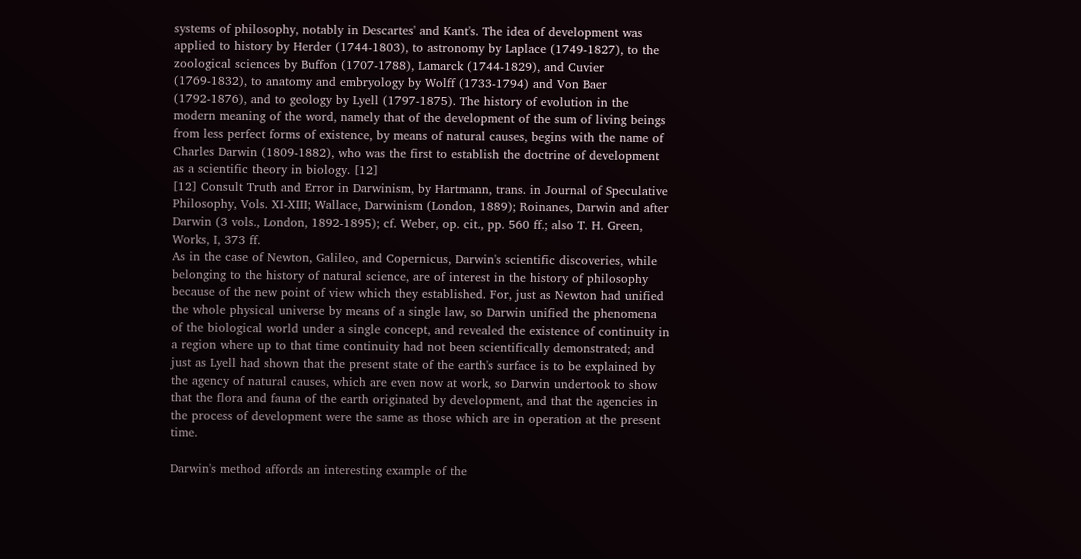systems of philosophy, notably in Descartes' and Kant's. The idea of development was applied to history by Herder (1744-1803), to astronomy by Laplace (1749-1827), to the zoological sciences by Buffon (1707-1788), Lamarck (1744-1829), and Cuvier (1769-1832), to anatomy and embryology by Wolff (1733-1794) and Von Baer (1792-1876), and to geology by Lyell (1797-1875). The history of evolution in the modern meaning of the word, namely that of the development of the sum of living beings from less perfect forms of existence, by means of natural causes, begins with the name of Charles Darwin (1809-1882), who was the first to establish the doctrine of development as a scientific theory in biology. [12]
[12] Consult Truth and Error in Darwinism, by Hartmann, trans. in Journal of Speculative Philosophy, Vols. XI-XIII; Wallace, Darwinism (London, 1889); Roinanes, Darwin and after Darwin (3 vols., London, 1892-1895); cf. Weber, op. cit., pp. 560 ff.; also T. H. Green, Works, I, 373 ff.
As in the case of Newton, Galileo, and Copernicus, Darwin's scientific discoveries, while belonging to the history of natural science, are of interest in the history of philosophy because of the new point of view which they established. For, just as Newton had unified the whole physical universe by means of a single law, so Darwin unified the phenomena of the biological world under a single concept, and revealed the existence of continuity in a region where up to that time continuity had not been scientifically demonstrated; and just as Lyell had shown that the present state of the earth's surface is to be explained by the agency of natural causes, which are even now at work, so Darwin undertook to show that the flora and fauna of the earth originated by development, and that the agencies in the process of development were the same as those which are in operation at the present time.

Darwin's method affords an interesting example of the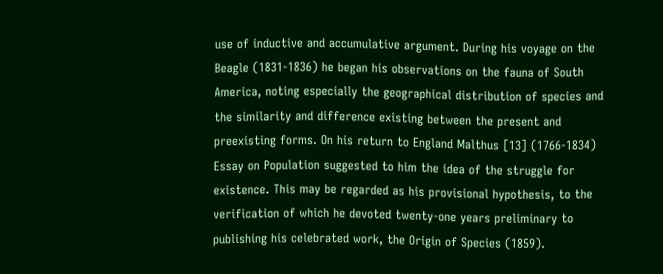use of inductive and accumulative argument. During his voyage on the Beagle (1831-1836) he began his observations on the fauna of South America, noting especially the geographical distribution of species and the similarity and difference existing between the present and preexisting forms. On his return to England Malthus [13] (1766-1834) Essay on Population suggested to him the idea of the struggle for existence. This may be regarded as his provisional hypothesis, to the verification of which he devoted twenty-one years preliminary to publishing his celebrated work, the Origin of Species (1859).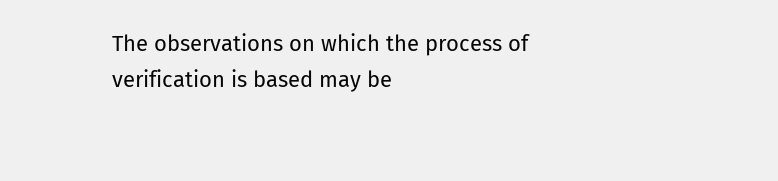The observations on which the process of verification is based may be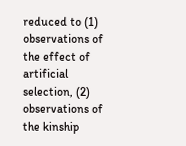reduced to (1) observations of the effect of artificial selection, (2) observations of the kinship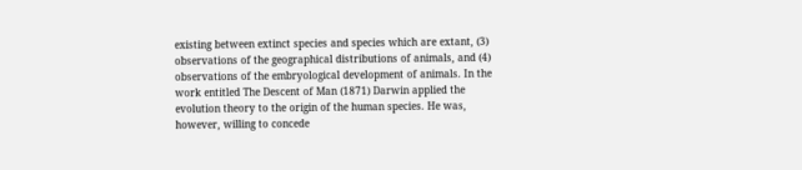existing between extinct species and species which are extant, (3) observations of the geographical distributions of animals, and (4) observations of the embryological development of animals. In the work entitled The Descent of Man (1871) Darwin applied the evolution theory to the origin of the human species. He was, however, willing to concede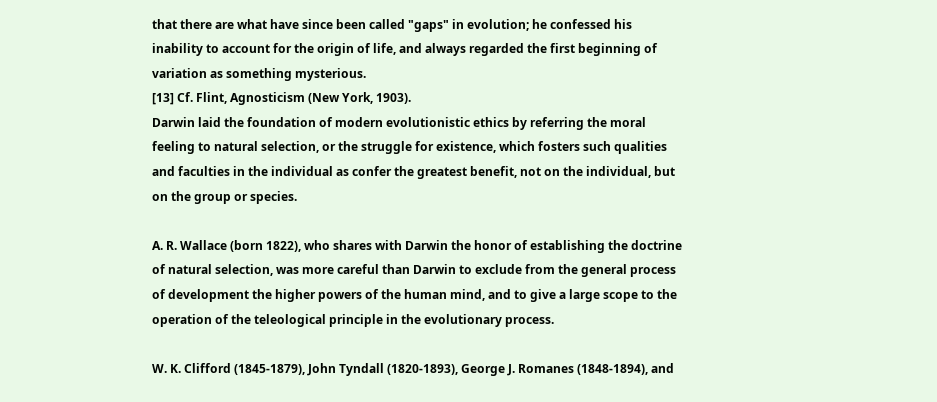that there are what have since been called "gaps" in evolution; he confessed his inability to account for the origin of life, and always regarded the first beginning of variation as something mysterious.
[13] Cf. Flint, Agnosticism (New York, 1903).
Darwin laid the foundation of modern evolutionistic ethics by referring the moral feeling to natural selection, or the struggle for existence, which fosters such qualities and faculties in the individual as confer the greatest benefit, not on the individual, but on the group or species.

A. R. Wallace (born 1822), who shares with Darwin the honor of establishing the doctrine of natural selection, was more careful than Darwin to exclude from the general process of development the higher powers of the human mind, and to give a large scope to the operation of the teleological principle in the evolutionary process.

W. K. Clifford (1845-1879), John Tyndall (1820-1893), George J. Romanes (1848-1894), and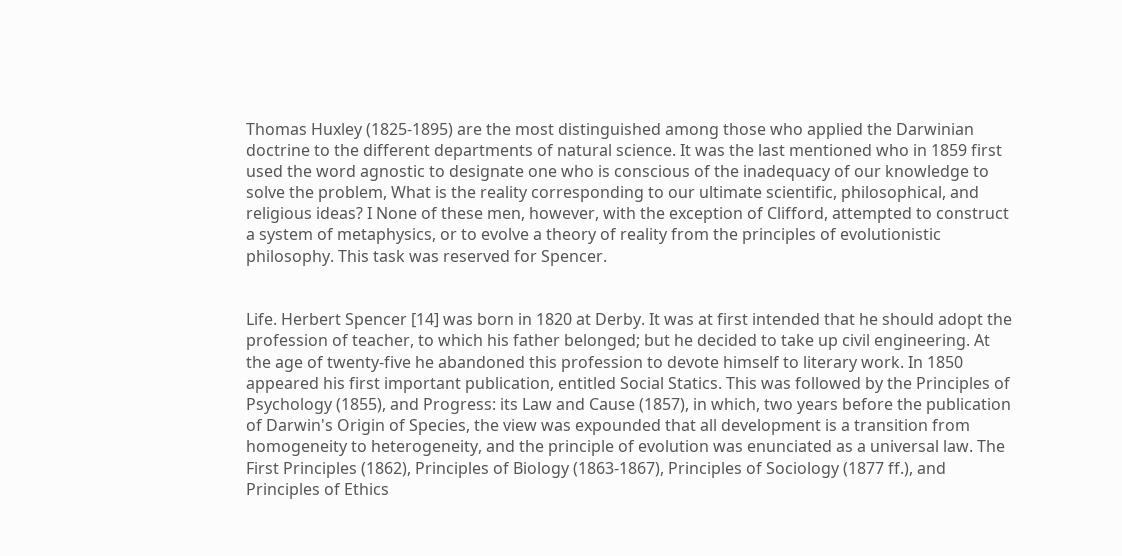Thomas Huxley (1825-1895) are the most distinguished among those who applied the Darwinian doctrine to the different departments of natural science. It was the last mentioned who in 1859 first used the word agnostic to designate one who is conscious of the inadequacy of our knowledge to solve the problem, What is the reality corresponding to our ultimate scientific, philosophical, and religious ideas? I None of these men, however, with the exception of Clifford, attempted to construct a system of metaphysics, or to evolve a theory of reality from the principles of evolutionistic philosophy. This task was reserved for Spencer.


Life. Herbert Spencer [14] was born in 1820 at Derby. It was at first intended that he should adopt the profession of teacher, to which his father belonged; but he decided to take up civil engineering. At the age of twenty-five he abandoned this profession to devote himself to literary work. In 1850 appeared his first important publication, entitled Social Statics. This was followed by the Principles of Psychology (1855), and Progress: its Law and Cause (1857), in which, two years before the publication of Darwin's Origin of Species, the view was expounded that all development is a transition from homogeneity to heterogeneity, and the principle of evolution was enunciated as a universal law. The First Principles (1862), Principles of Biology (1863-1867), Principles of Sociology (1877 ff.), and Principles of Ethics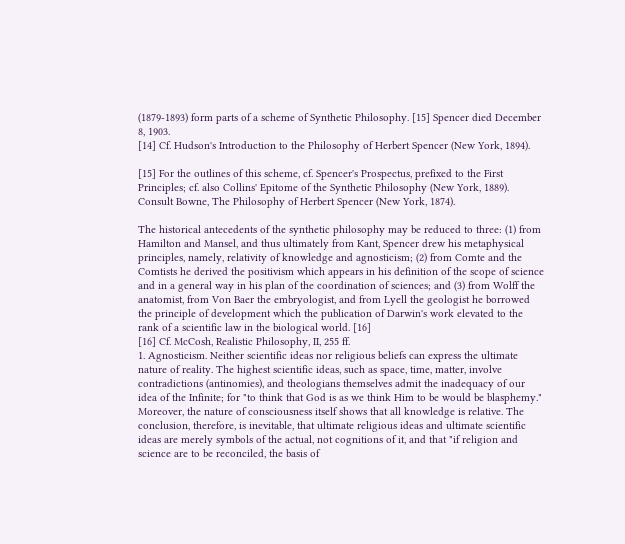(1879-1893) form parts of a scheme of Synthetic Philosophy. [15] Spencer died December 8, 1903.
[14] Cf. Hudson's Introduction to the Philosophy of Herbert Spencer (New York, 1894).

[15] For the outlines of this scheme, cf. Spencer's Prospectus, prefixed to the First Principles; cf. also Collins' Epitome of the Synthetic Philosophy (New York, 1889). Consult Bowne, The Philosophy of Herbert Spencer (New York, 1874).

The historical antecedents of the synthetic philosophy may be reduced to three: (1) from Hamilton and Mansel, and thus ultimately from Kant, Spencer drew his metaphysical principles, namely, relativity of knowledge and agnosticism; (2) from Comte and the Comtists he derived the positivism which appears in his definition of the scope of science and in a general way in his plan of the coordination of sciences; and (3) from Wolff the anatomist, from Von Baer the embryologist, and from Lyell the geologist he borrowed the principle of development which the publication of Darwin's work elevated to the rank of a scientific law in the biological world. [16]
[16] Cf. McCosh, Realistic Philosophy, II, 255 ff.
1. Agnosticism. Neither scientific ideas nor religious beliefs can express the ultimate nature of reality. The highest scientific ideas, such as space, time, matter, involve contradictions (antinomies), and theologians themselves admit the inadequacy of our idea of the Infinite; for "to think that God is as we think Him to be would be blasphemy." Moreover, the nature of consciousness itself shows that all knowledge is relative. The conclusion, therefore, is inevitable, that ultimate religious ideas and ultimate scientific ideas are merely symbols of the actual, not cognitions of it, and that "if religion and science are to be reconciled, the basis of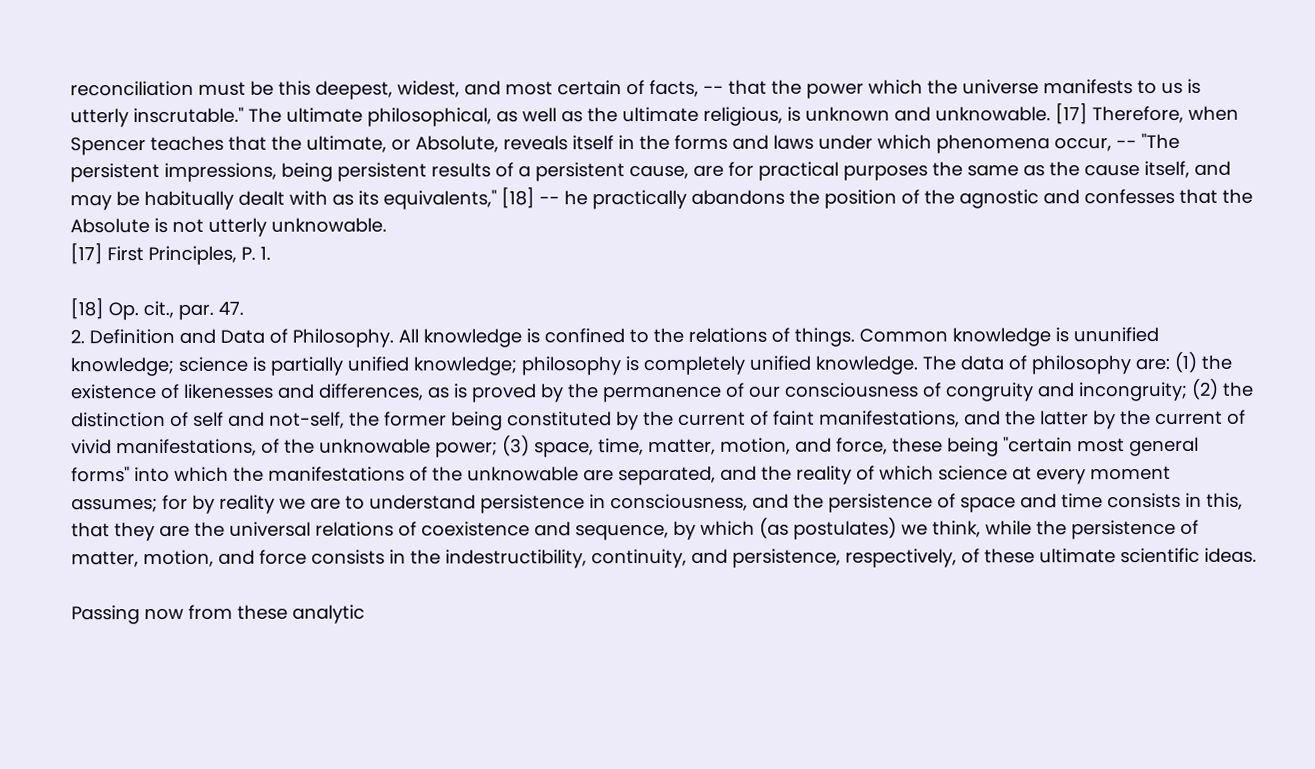reconciliation must be this deepest, widest, and most certain of facts, -- that the power which the universe manifests to us is utterly inscrutable." The ultimate philosophical, as well as the ultimate religious, is unknown and unknowable. [17] Therefore, when Spencer teaches that the ultimate, or Absolute, reveals itself in the forms and laws under which phenomena occur, -- "The persistent impressions, being persistent results of a persistent cause, are for practical purposes the same as the cause itself, and may be habitually dealt with as its equivalents," [18] -- he practically abandons the position of the agnostic and confesses that the Absolute is not utterly unknowable.
[17] First Principles, P. 1.

[18] Op. cit., par. 47.
2. Definition and Data of Philosophy. All knowledge is confined to the relations of things. Common knowledge is ununified knowledge; science is partially unified knowledge; philosophy is completely unified knowledge. The data of philosophy are: (1) the existence of likenesses and differences, as is proved by the permanence of our consciousness of congruity and incongruity; (2) the distinction of self and not-self, the former being constituted by the current of faint manifestations, and the latter by the current of vivid manifestations, of the unknowable power; (3) space, time, matter, motion, and force, these being "certain most general forms" into which the manifestations of the unknowable are separated, and the reality of which science at every moment assumes; for by reality we are to understand persistence in consciousness, and the persistence of space and time consists in this, that they are the universal relations of coexistence and sequence, by which (as postulates) we think, while the persistence of matter, motion, and force consists in the indestructibility, continuity, and persistence, respectively, of these ultimate scientific ideas.

Passing now from these analytic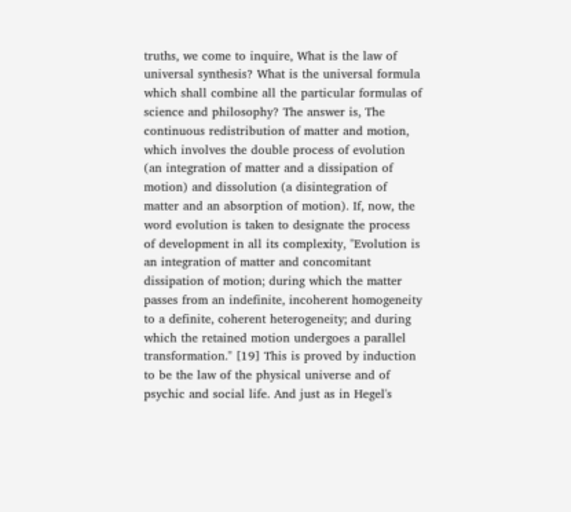truths, we come to inquire, What is the law of universal synthesis? What is the universal formula which shall combine all the particular formulas of science and philosophy? The answer is, The continuous redistribution of matter and motion, which involves the double process of evolution (an integration of matter and a dissipation of motion) and dissolution (a disintegration of matter and an absorption of motion). If, now, the word evolution is taken to designate the process of development in all its complexity, "Evolution is an integration of matter and concomitant dissipation of motion; during which the matter passes from an indefinite, incoherent homogeneity to a definite, coherent heterogeneity; and during which the retained motion undergoes a parallel transformation." [19] This is proved by induction to be the law of the physical universe and of psychic and social life. And just as in Hegel's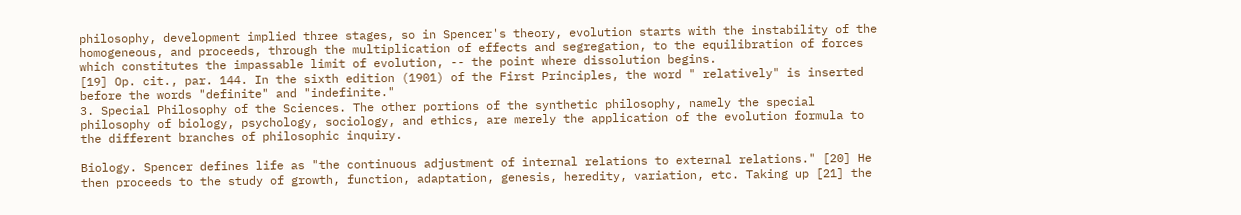philosophy, development implied three stages, so in Spencer's theory, evolution starts with the instability of the homogeneous, and proceeds, through the multiplication of effects and segregation, to the equilibration of forces which constitutes the impassable limit of evolution, -- the point where dissolution begins.
[19] Op. cit., par. 144. In the sixth edition (1901) of the First Principles, the word " relatively" is inserted before the words "definite" and "indefinite."
3. Special Philosophy of the Sciences. The other portions of the synthetic philosophy, namely the special philosophy of biology, psychology, sociology, and ethics, are merely the application of the evolution formula to the different branches of philosophic inquiry.

Biology. Spencer defines life as "the continuous adjustment of internal relations to external relations." [20] He then proceeds to the study of growth, function, adaptation, genesis, heredity, variation, etc. Taking up [21] the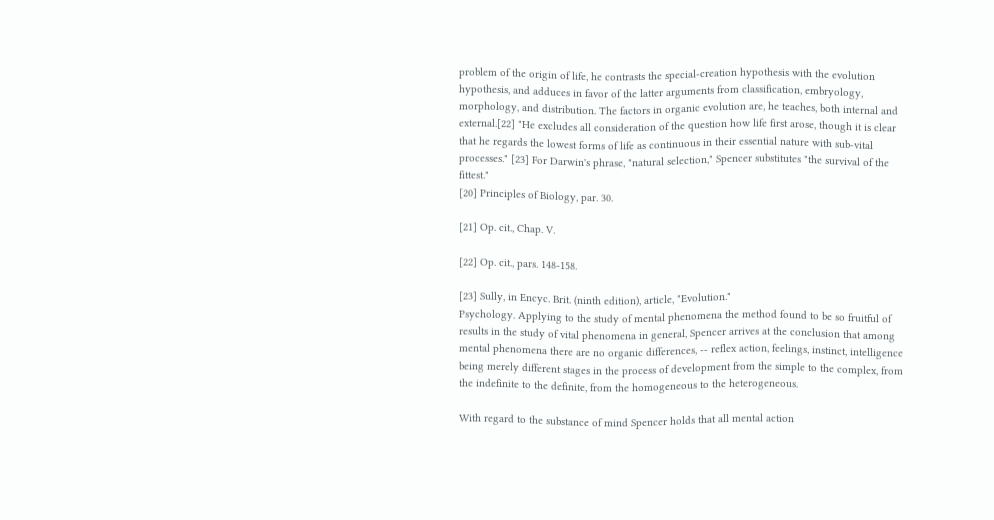problem of the origin of life, he contrasts the special-creation hypothesis with the evolution hypothesis, and adduces in favor of the latter arguments from classification, embryology, morphology, and distribution. The factors in organic evolution are, he teaches, both internal and external.[22] "He excludes all consideration of the question how life first arose, though it is clear that he regards the lowest forms of life as continuous in their essential nature with sub-vital processes." [23] For Darwin's phrase, "natural selection," Spencer substitutes "the survival of the fittest."
[20] Principles of Biology, par. 30.

[21] Op. cit., Chap. V.

[22] Op. cit., pars. 148-158.

[23] Sully, in Encyc. Brit. (ninth edition), article, "Evolution."
Psychology. Applying to the study of mental phenomena the method found to be so fruitful of results in the study of vital phenomena in general, Spencer arrives at the conclusion that among mental phenomena there are no organic differences, -- reflex action, feelings, instinct, intelligence being merely different stages in the process of development from the simple to the complex, from the indefinite to the definite, from the homogeneous to the heterogeneous.

With regard to the substance of mind Spencer holds that all mental action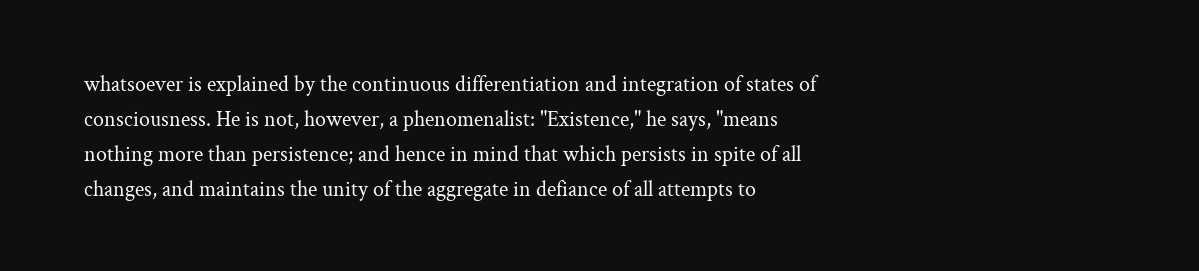whatsoever is explained by the continuous differentiation and integration of states of consciousness. He is not, however, a phenomenalist: "Existence," he says, "means nothing more than persistence; and hence in mind that which persists in spite of all changes, and maintains the unity of the aggregate in defiance of all attempts to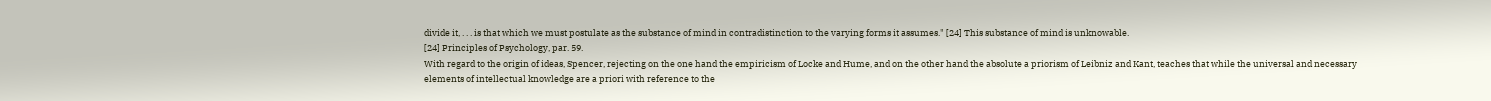divide it, . . . is that which we must postulate as the substance of mind in contradistinction to the varying forms it assumes." [24] This substance of mind is unknowable.
[24] Principles of Psychology, par. 59.
With regard to the origin of ideas, Spencer, rejecting on the one hand the empiricism of Locke and Hume, and on the other hand the absolute a priorism of Leibniz and Kant, teaches that while the universal and necessary elements of intellectual knowledge are a priori with reference to the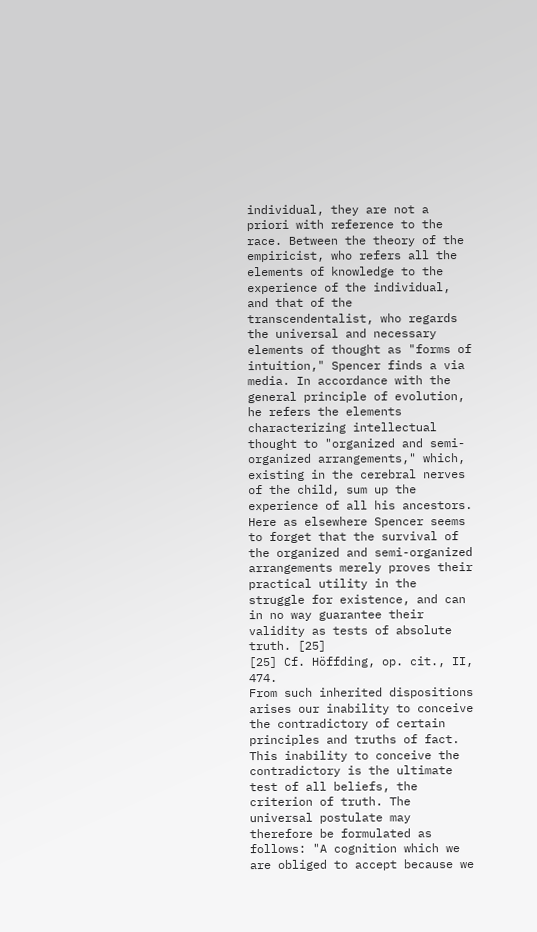individual, they are not a priori with reference to the race. Between the theory of the empiricist, who refers all the elements of knowledge to the experience of the individual, and that of the transcendentalist, who regards the universal and necessary elements of thought as "forms of intuition," Spencer finds a via media. In accordance with the general principle of evolution, he refers the elements characterizing intellectual thought to "organized and semi-organized arrangements," which, existing in the cerebral nerves of the child, sum up the experience of all his ancestors. Here as elsewhere Spencer seems to forget that the survival of the organized and semi-organized arrangements merely proves their practical utility in the struggle for existence, and can in no way guarantee their validity as tests of absolute truth. [25]
[25] Cf. Höffding, op. cit., II, 474.
From such inherited dispositions arises our inability to conceive the contradictory of certain principles and truths of fact. This inability to conceive the contradictory is the ultimate test of all beliefs, the criterion of truth. The universal postulate may therefore be formulated as follows: "A cognition which we are obliged to accept because we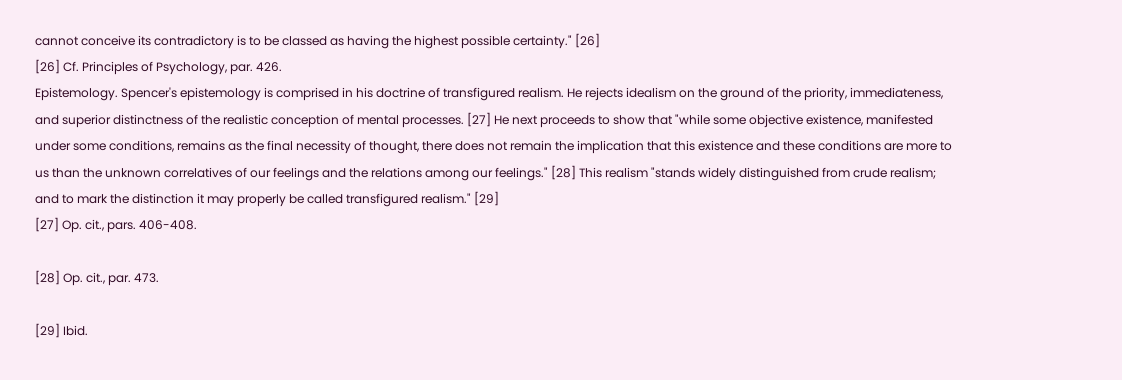cannot conceive its contradictory is to be classed as having the highest possible certainty." [26]
[26] Cf. Principles of Psychology, par. 426.
Epistemology. Spencer's epistemology is comprised in his doctrine of transfigured realism. He rejects idealism on the ground of the priority, immediateness, and superior distinctness of the realistic conception of mental processes. [27] He next proceeds to show that "while some objective existence, manifested under some conditions, remains as the final necessity of thought, there does not remain the implication that this existence and these conditions are more to us than the unknown correlatives of our feelings and the relations among our feelings." [28] This realism "stands widely distinguished from crude realism; and to mark the distinction it may properly be called transfigured realism." [29]
[27] Op. cit., pars. 406-408.

[28] Op. cit., par. 473.

[29] Ibid.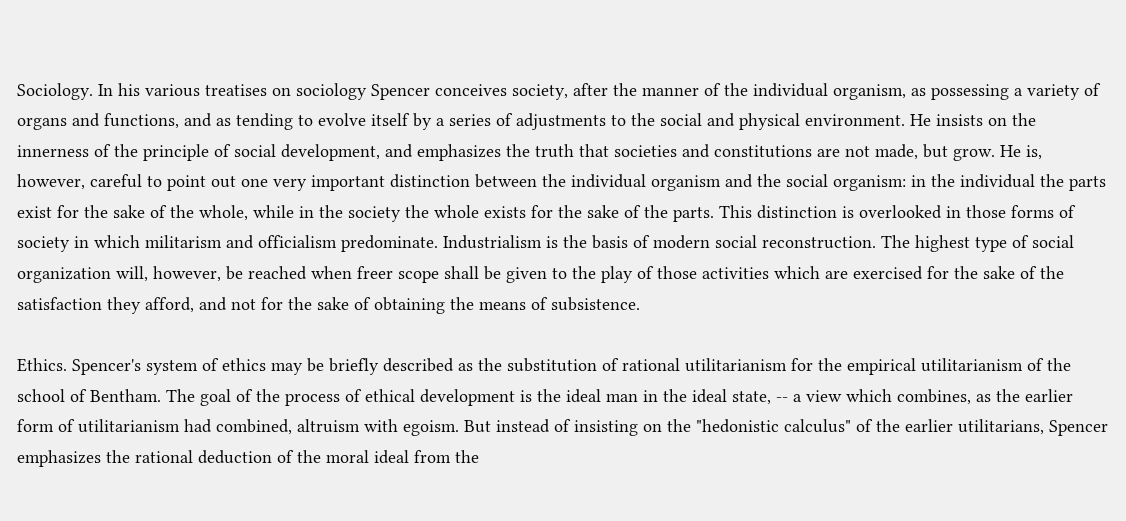Sociology. In his various treatises on sociology Spencer conceives society, after the manner of the individual organism, as possessing a variety of organs and functions, and as tending to evolve itself by a series of adjustments to the social and physical environment. He insists on the innerness of the principle of social development, and emphasizes the truth that societies and constitutions are not made, but grow. He is, however, careful to point out one very important distinction between the individual organism and the social organism: in the individual the parts exist for the sake of the whole, while in the society the whole exists for the sake of the parts. This distinction is overlooked in those forms of society in which militarism and officialism predominate. Industrialism is the basis of modern social reconstruction. The highest type of social organization will, however, be reached when freer scope shall be given to the play of those activities which are exercised for the sake of the satisfaction they afford, and not for the sake of obtaining the means of subsistence.

Ethics. Spencer's system of ethics may be briefly described as the substitution of rational utilitarianism for the empirical utilitarianism of the school of Bentham. The goal of the process of ethical development is the ideal man in the ideal state, -- a view which combines, as the earlier form of utilitarianism had combined, altruism with egoism. But instead of insisting on the "hedonistic calculus" of the earlier utilitarians, Spencer emphasizes the rational deduction of the moral ideal from the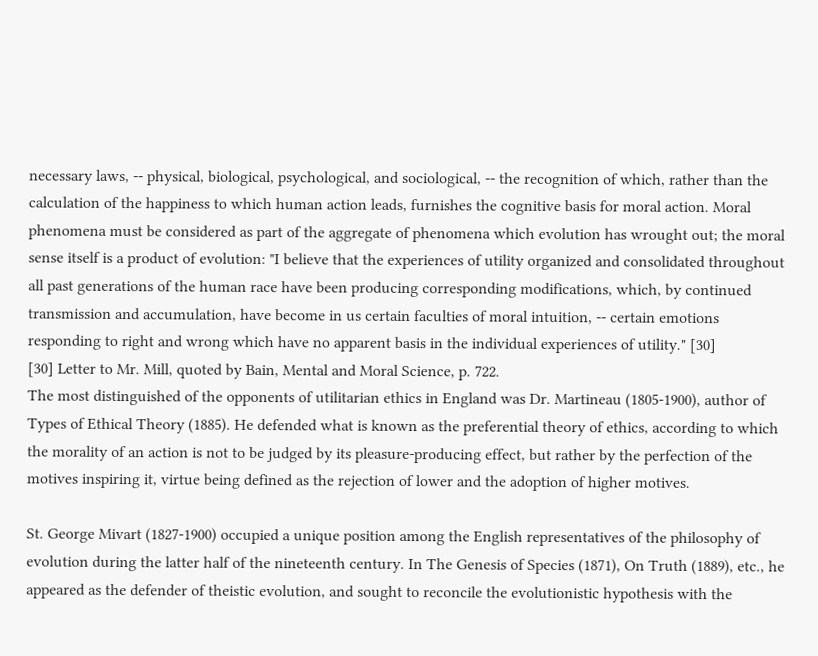necessary laws, -- physical, biological, psychological, and sociological, -- the recognition of which, rather than the calculation of the happiness to which human action leads, furnishes the cognitive basis for moral action. Moral phenomena must be considered as part of the aggregate of phenomena which evolution has wrought out; the moral sense itself is a product of evolution: "I believe that the experiences of utility organized and consolidated throughout all past generations of the human race have been producing corresponding modifications, which, by continued transmission and accumulation, have become in us certain faculties of moral intuition, -- certain emotions responding to right and wrong which have no apparent basis in the individual experiences of utility." [30]
[30] Letter to Mr. Mill, quoted by Bain, Mental and Moral Science, p. 722.
The most distinguished of the opponents of utilitarian ethics in England was Dr. Martineau (1805-1900), author of Types of Ethical Theory (1885). He defended what is known as the preferential theory of ethics, according to which the morality of an action is not to be judged by its pleasure-producing effect, but rather by the perfection of the motives inspiring it, virtue being defined as the rejection of lower and the adoption of higher motives.

St. George Mivart (1827-1900) occupied a unique position among the English representatives of the philosophy of evolution during the latter half of the nineteenth century. In The Genesis of Species (1871), On Truth (1889), etc., he appeared as the defender of theistic evolution, and sought to reconcile the evolutionistic hypothesis with the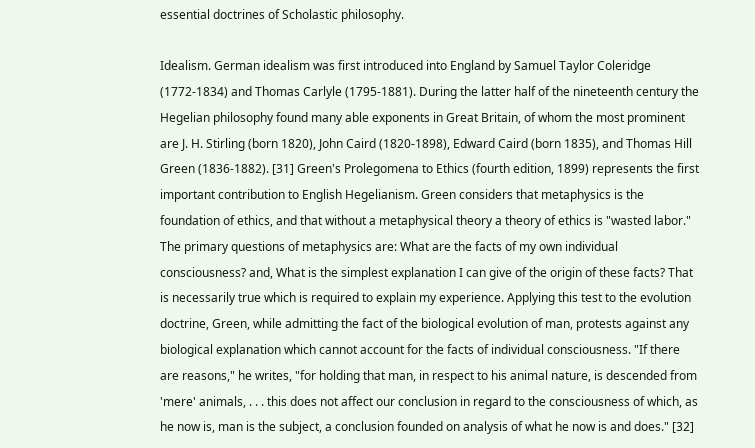essential doctrines of Scholastic philosophy.

Idealism. German idealism was first introduced into England by Samuel Taylor Coleridge (1772-1834) and Thomas Carlyle (1795-1881). During the latter half of the nineteenth century the Hegelian philosophy found many able exponents in Great Britain, of whom the most prominent are J. H. Stirling (born 1820), John Caird (1820-1898), Edward Caird (born 1835), and Thomas Hill Green (1836-1882). [31] Green's Prolegomena to Ethics (fourth edition, 1899) represents the first important contribution to English Hegelianism. Green considers that metaphysics is the foundation of ethics, and that without a metaphysical theory a theory of ethics is "wasted labor." The primary questions of metaphysics are: What are the facts of my own individual consciousness? and, What is the simplest explanation I can give of the origin of these facts? That is necessarily true which is required to explain my experience. Applying this test to the evolution doctrine, Green, while admitting the fact of the biological evolution of man, protests against any biological explanation which cannot account for the facts of individual consciousness. "If there are reasons," he writes, "for holding that man, in respect to his animal nature, is descended from 'mere' animals, . . . this does not affect our conclusion in regard to the consciousness of which, as he now is, man is the subject, a conclusion founded on analysis of what he now is and does." [32]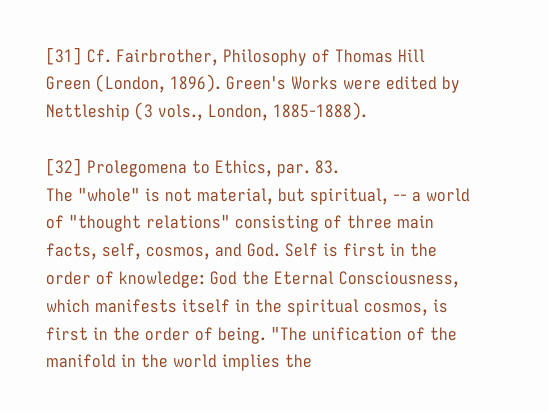[31] Cf. Fairbrother, Philosophy of Thomas Hill Green (London, 1896). Green's Works were edited by Nettleship (3 vols., London, 1885-1888).

[32] Prolegomena to Ethics, par. 83.
The "whole" is not material, but spiritual, -- a world of "thought relations" consisting of three main facts, self, cosmos, and God. Self is first in the order of knowledge: God the Eternal Consciousness, which manifests itself in the spiritual cosmos, is first in the order of being. "The unification of the manifold in the world implies the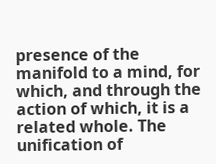presence of the manifold to a mind, for which, and through the action of which, it is a related whole. The unification of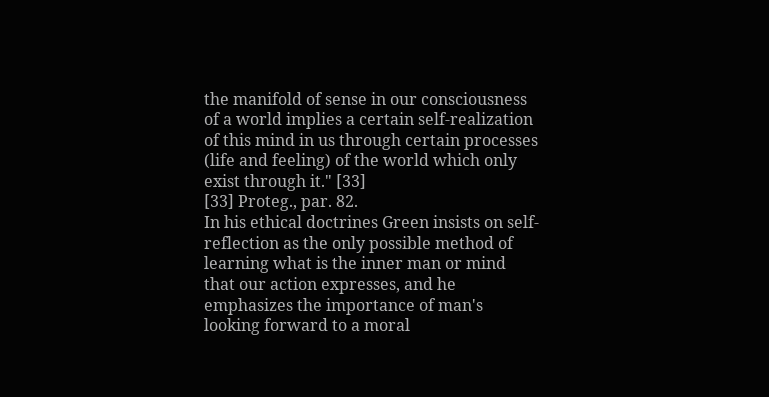the manifold of sense in our consciousness of a world implies a certain self-realization of this mind in us through certain processes (life and feeling) of the world which only exist through it." [33]
[33] Proteg., par. 82.
In his ethical doctrines Green insists on self-reflection as the only possible method of learning what is the inner man or mind that our action expresses, and he emphasizes the importance of man's looking forward to a moral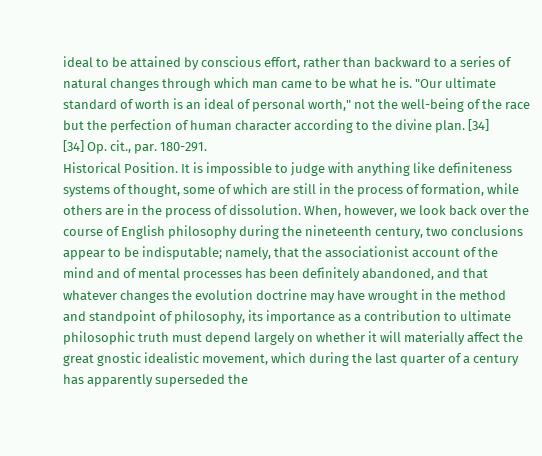ideal to be attained by conscious effort, rather than backward to a series of natural changes through which man came to be what he is. "Our ultimate standard of worth is an ideal of personal worth," not the well-being of the race but the perfection of human character according to the divine plan. [34]
[34] Op. cit., par. 180-291.
Historical Position. It is impossible to judge with anything like definiteness systems of thought, some of which are still in the process of formation, while others are in the process of dissolution. When, however, we look back over the course of English philosophy during the nineteenth century, two conclusions appear to be indisputable; namely, that the associationist account of the mind and of mental processes has been definitely abandoned, and that whatever changes the evolution doctrine may have wrought in the method and standpoint of philosophy, its importance as a contribution to ultimate philosophic truth must depend largely on whether it will materially affect the great gnostic idealistic movement, which during the last quarter of a century has apparently superseded the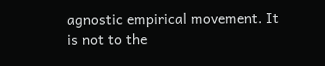agnostic empirical movement. It is not to the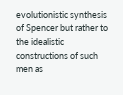evolutionistic synthesis of Spencer but rather to the idealistic constructions of such men as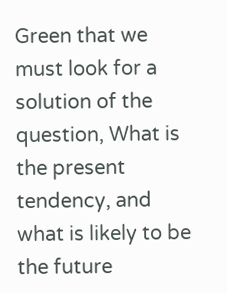Green that we must look for a solution of the question, What is the present tendency, and what is likely to be the future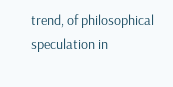trend, of philosophical speculation in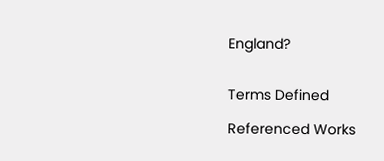England?


Terms Defined

Referenced Works